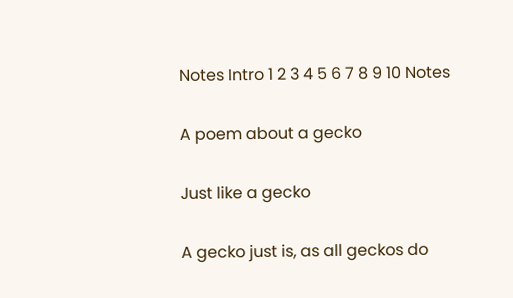Notes Intro 1 2 3 4 5 6 7 8 9 10 Notes

A poem about a gecko

Just like a gecko

A gecko just is, as all geckos do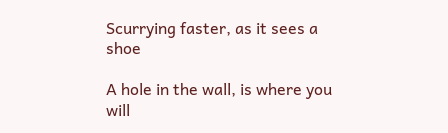Scurrying faster, as it sees a shoe

A hole in the wall, is where you will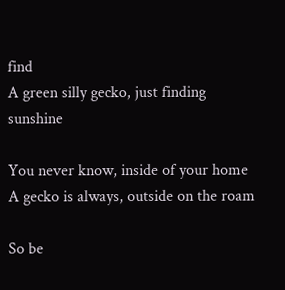find
A green silly gecko, just finding sunshine

You never know, inside of your home
A gecko is always, outside on the roam

So be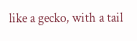like a gecko, with a tail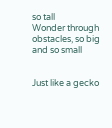so tall
Wonder through obstacles, so big and so small


Just like a gecko